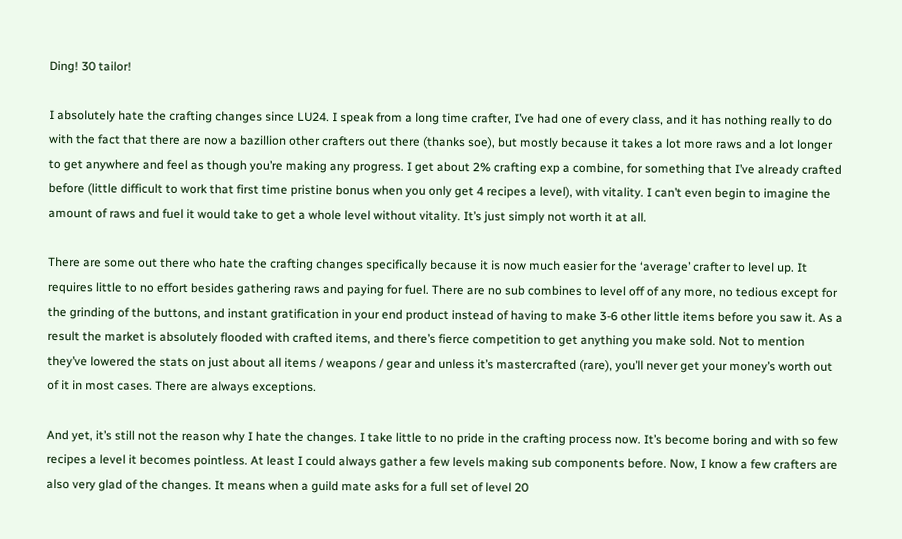Ding! 30 tailor!

I absolutely hate the crafting changes since LU24. I speak from a long time crafter, I’ve had one of every class, and it has nothing really to do with the fact that there are now a bazillion other crafters out there (thanks soe), but mostly because it takes a lot more raws and a lot longer to get anywhere and feel as though you’re making any progress. I get about 2% crafting exp a combine, for something that I’ve already crafted before (little difficult to work that first time pristine bonus when you only get 4 recipes a level), with vitality. I can’t even begin to imagine the amount of raws and fuel it would take to get a whole level without vitality. It’s just simply not worth it at all.

There are some out there who hate the crafting changes specifically because it is now much easier for the ‘average’ crafter to level up. It requires little to no effort besides gathering raws and paying for fuel. There are no sub combines to level off of any more, no tedious except for the grinding of the buttons, and instant gratification in your end product instead of having to make 3-6 other little items before you saw it. As a result the market is absolutely flooded with crafted items, and there’s fierce competition to get anything you make sold. Not to mention they’ve lowered the stats on just about all items / weapons / gear and unless it’s mastercrafted (rare), you’ll never get your money’s worth out of it in most cases. There are always exceptions.

And yet, it’s still not the reason why I hate the changes. I take little to no pride in the crafting process now. It’s become boring and with so few recipes a level it becomes pointless. At least I could always gather a few levels making sub components before. Now, I know a few crafters are also very glad of the changes. It means when a guild mate asks for a full set of level 20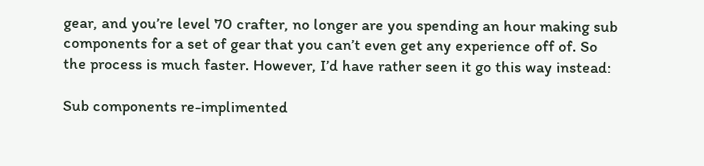gear, and you’re level 70 crafter, no longer are you spending an hour making sub components for a set of gear that you can’t even get any experience off of. So the process is much faster. However, I’d have rather seen it go this way instead:

Sub components re-implimented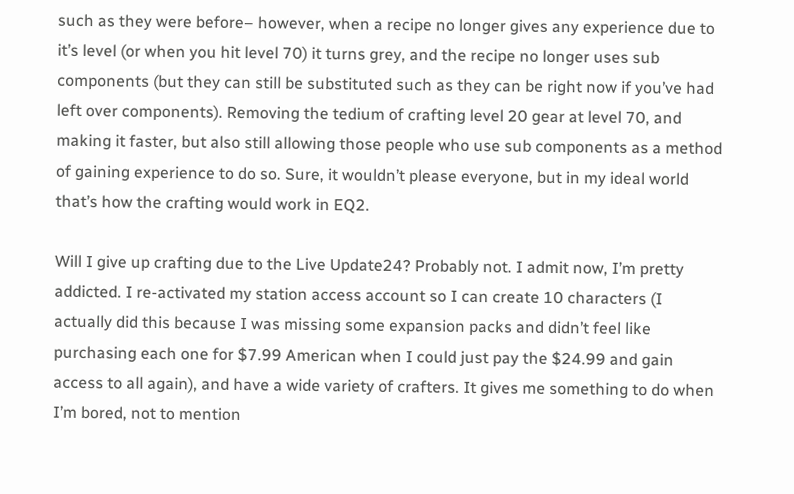such as they were before– however, when a recipe no longer gives any experience due to it’s level (or when you hit level 70) it turns grey, and the recipe no longer uses sub components (but they can still be substituted such as they can be right now if you’ve had left over components). Removing the tedium of crafting level 20 gear at level 70, and making it faster, but also still allowing those people who use sub components as a method of gaining experience to do so. Sure, it wouldn’t please everyone, but in my ideal world that’s how the crafting would work in EQ2.

Will I give up crafting due to the Live Update24? Probably not. I admit now, I’m pretty addicted. I re-activated my station access account so I can create 10 characters (I actually did this because I was missing some expansion packs and didn’t feel like purchasing each one for $7.99 American when I could just pay the $24.99 and gain access to all again), and have a wide variety of crafters. It gives me something to do when I’m bored, not to mention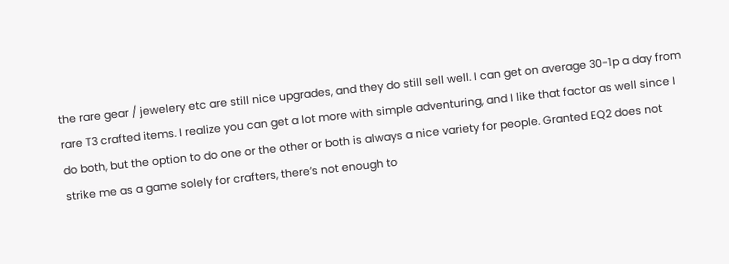the rare gear / jewelery etc are still nice upgrades, and they do still sell well. I can get on average 30-1p a day from rare T3 crafted items. I realize you can get a lot more with simple adventuring, and I like that factor as well since I do both, but the option to do one or the other or both is always a nice variety for people. Granted EQ2 does not strike me as a game solely for crafters, there’s not enough to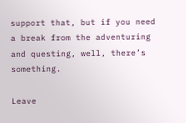support that, but if you need a break from the adventuring and questing, well, there’s something.

Leave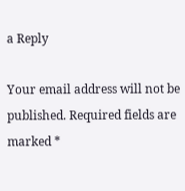a Reply

Your email address will not be published. Required fields are marked *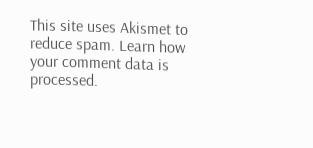This site uses Akismet to reduce spam. Learn how your comment data is processed.